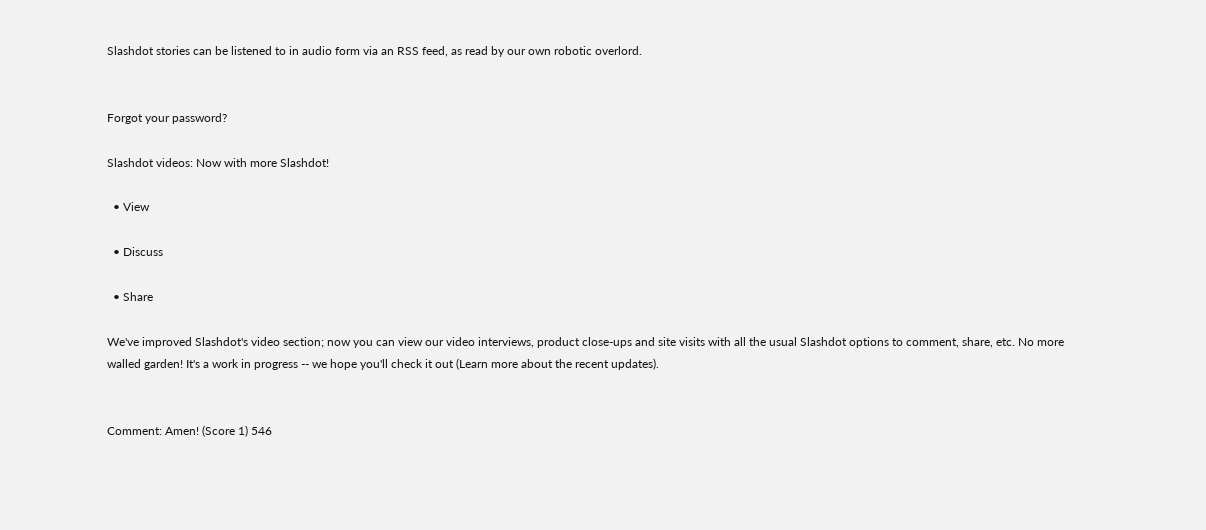Slashdot stories can be listened to in audio form via an RSS feed, as read by our own robotic overlord.


Forgot your password?

Slashdot videos: Now with more Slashdot!

  • View

  • Discuss

  • Share

We've improved Slashdot's video section; now you can view our video interviews, product close-ups and site visits with all the usual Slashdot options to comment, share, etc. No more walled garden! It's a work in progress -- we hope you'll check it out (Learn more about the recent updates).


Comment: Amen! (Score 1) 546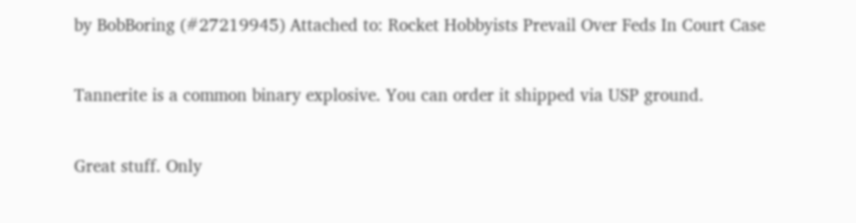by BobBoring (#27219945) Attached to: Rocket Hobbyists Prevail Over Feds In Court Case

Tannerite is a common binary explosive. You can order it shipped via USP ground.

Great stuff. Only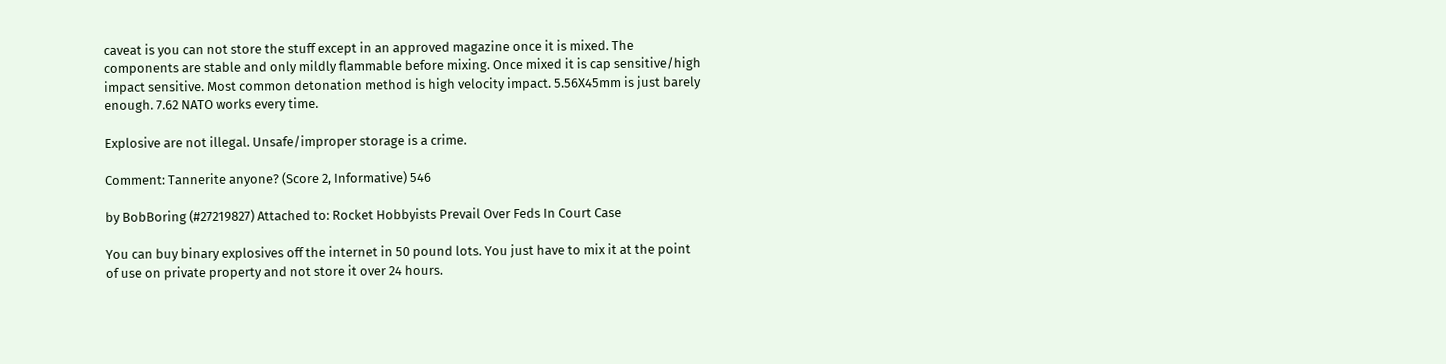caveat is you can not store the stuff except in an approved magazine once it is mixed. The components are stable and only mildly flammable before mixing. Once mixed it is cap sensitive/high impact sensitive. Most common detonation method is high velocity impact. 5.56X45mm is just barely enough. 7.62 NATO works every time.

Explosive are not illegal. Unsafe/improper storage is a crime.

Comment: Tannerite anyone? (Score 2, Informative) 546

by BobBoring (#27219827) Attached to: Rocket Hobbyists Prevail Over Feds In Court Case

You can buy binary explosives off the internet in 50 pound lots. You just have to mix it at the point of use on private property and not store it over 24 hours.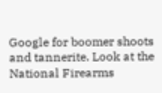Google for boomer shoots and tannerite. Look at the National Firearms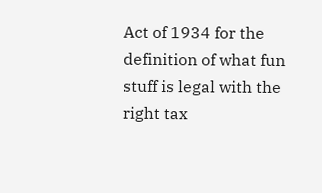Act of 1934 for the definition of what fun stuff is legal with the right tax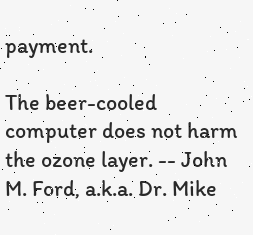payment.

The beer-cooled computer does not harm the ozone layer. -- John M. Ford, a.k.a. Dr. Mike